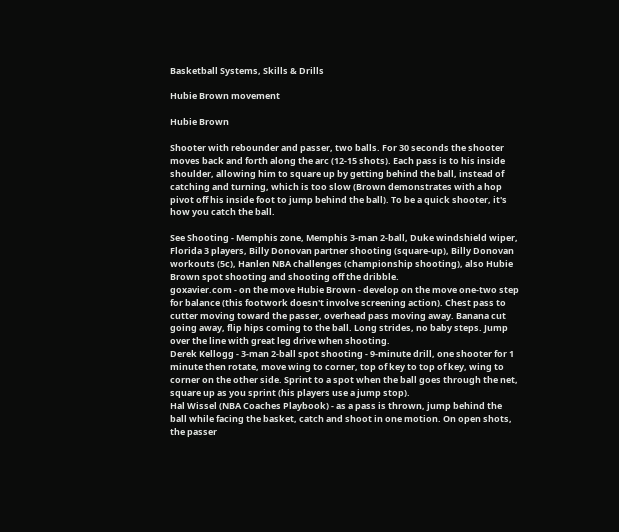Basketball Systems, Skills & Drills

Hubie Brown movement

Hubie Brown

Shooter with rebounder and passer, two balls. For 30 seconds the shooter moves back and forth along the arc (12-15 shots). Each pass is to his inside shoulder, allowing him to square up by getting behind the ball, instead of catching and turning, which is too slow (Brown demonstrates with a hop pivot off his inside foot to jump behind the ball). To be a quick shooter, it's how you catch the ball.

See Shooting - Memphis zone, Memphis 3-man 2-ball, Duke windshield wiper,
Florida 3 players, Billy Donovan partner shooting (square-up), Billy Donovan workouts (5c), Hanlen NBA challenges (championship shooting), also Hubie Brown spot shooting and shooting off the dribble.
goxavier.com - on the move Hubie Brown - develop on the move one-two step for balance (this footwork doesn't involve screening action). Chest pass to cutter moving toward the passer, overhead pass moving away. Banana cut going away, flip hips coming to the ball. Long strides, no baby steps. Jump over the line with great leg drive when shooting.
Derek Kellogg - 3-man 2-ball spot shooting - 9-minute drill, one shooter for 1 minute then rotate, move wing to corner, top of key to top of key, wing to corner on the other side. Sprint to a spot when the ball goes through the net, square up as you sprint (his players use a jump stop).
Hal Wissel (NBA Coaches Playbook) - as a pass is thrown, jump behind the ball while facing the basket, catch and shoot in one motion. On open shots, the passer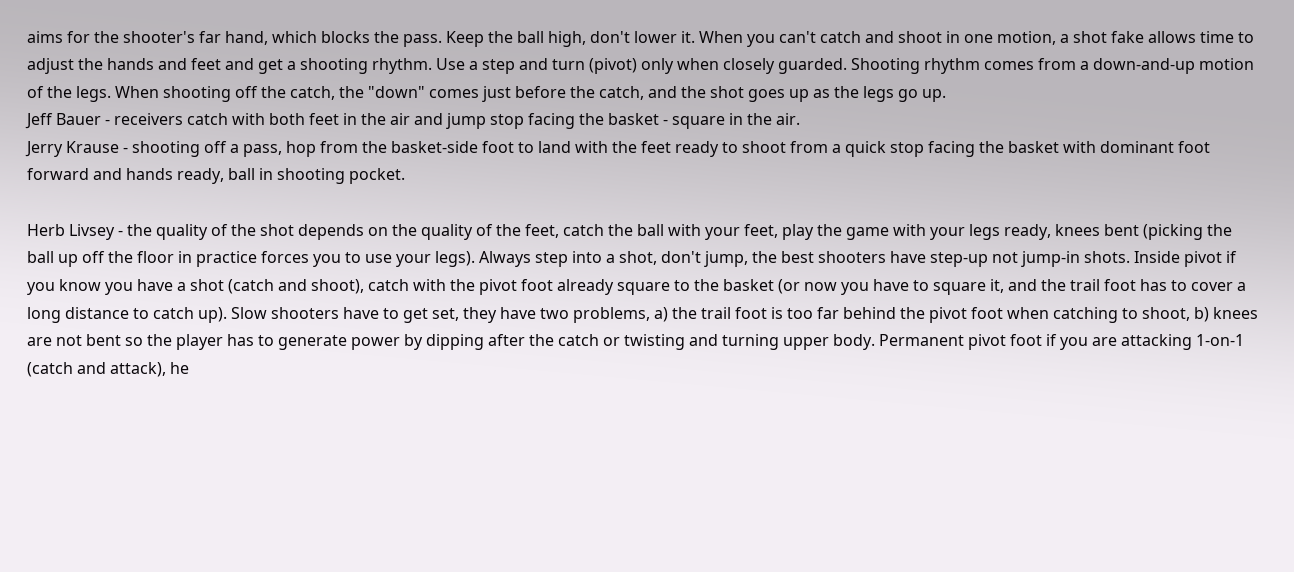aims for the shooter's far hand, which blocks the pass. Keep the ball high, don't lower it. When you can't catch and shoot in one motion, a shot fake allows time to adjust the hands and feet and get a shooting rhythm. Use a step and turn (pivot) only when closely guarded. Shooting rhythm comes from a down-and-up motion of the legs. When shooting off the catch, the "down" comes just before the catch, and the shot goes up as the legs go up.
Jeff Bauer - receivers catch with both feet in the air and jump stop facing the basket - square in the air.
Jerry Krause - shooting off a pass, hop from the basket-side foot to land with the feet ready to shoot from a quick stop facing the basket with dominant foot forward and hands ready, ball in shooting pocket.

Herb Livsey - the quality of the shot depends on the quality of the feet, catch the ball with your feet, play the game with your legs ready, knees bent (picking the ball up off the floor in practice forces you to use your legs). Always step into a shot, don't jump, the best shooters have step-up not jump-in shots. Inside pivot if you know you have a shot (catch and shoot), catch with the pivot foot already square to the basket (or now you have to square it, and the trail foot has to cover a long distance to catch up). Slow shooters have to get set, they have two problems, a) the trail foot is too far behind the pivot foot when catching to shoot, b) knees are not bent so the player has to generate power by dipping after the catch or twisting and turning upper body. Permanent pivot foot if you are attacking 1-on-1 (catch and attack), he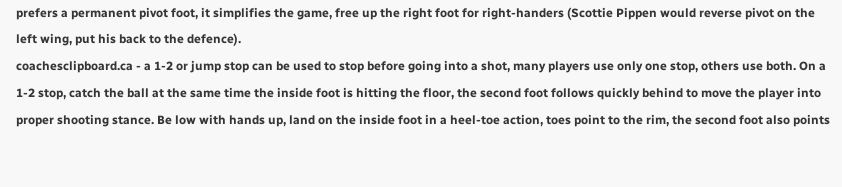prefers a permanent pivot foot, it simplifies the game, free up the right foot for right-handers (Scottie Pippen would reverse pivot on the left wing, put his back to the defence).
coachesclipboard.ca - a 1-2 or jump stop can be used to stop before going into a shot, many players use only one stop, others use both. On a 1-2 stop, catch the ball at the same time the inside foot is hitting the floor, the second foot follows quickly behind to move the player into proper shooting stance. Be low with hands up, land on the inside foot in a heel-toe action, toes point to the rim, the second foot also points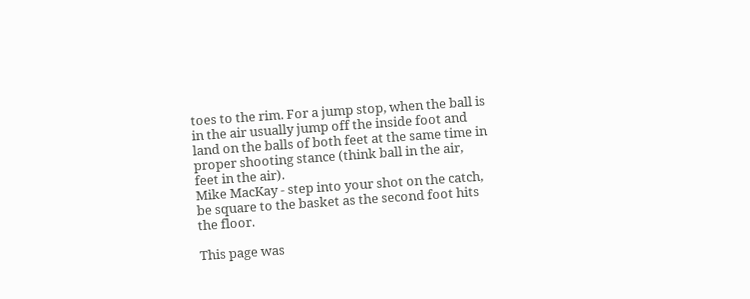toes to the rim. For a jump stop, when the ball is in the air usually jump off the inside foot and land on the balls of both feet at the same time in proper shooting stance (think ball in the air, feet in the air).
Mike MacKay - step into your shot on the catch, be square to the basket as the second foot hits the floor.

This page was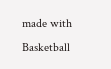made with Basketball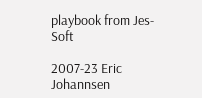playbook from Jes-Soft

2007-23 Eric Johannsen